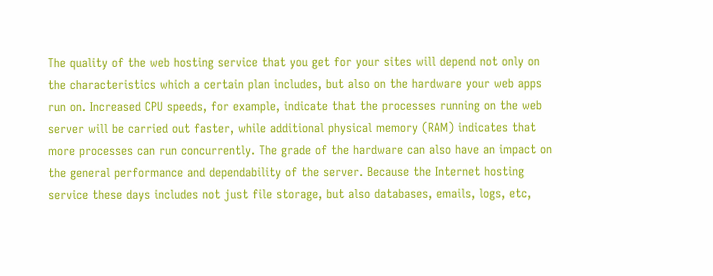The quality of the web hosting service that you get for your sites will depend not only on the characteristics which a certain plan includes, but also on the hardware your web apps run on. Increased CPU speeds, for example, indicate that the processes running on the web server will be carried out faster, while additional physical memory (RAM) indicates that more processes can run concurrently. The grade of the hardware can also have an impact on the general performance and dependability of the server. Because the Internet hosting service these days includes not just file storage, but also databases, emails, logs, etc,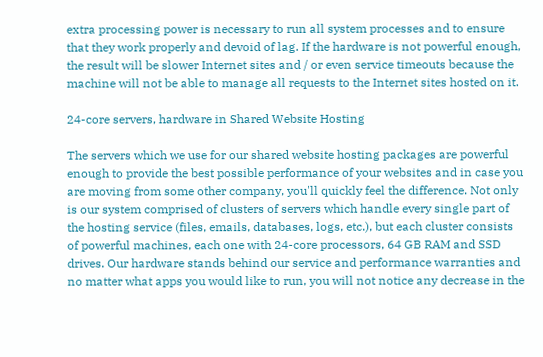extra processing power is necessary to run all system processes and to ensure that they work properly and devoid of lag. If the hardware is not powerful enough, the result will be slower Internet sites and / or even service timeouts because the machine will not be able to manage all requests to the Internet sites hosted on it.

24-core servers, hardware in Shared Website Hosting

The servers which we use for our shared website hosting packages are powerful enough to provide the best possible performance of your websites and in case you are moving from some other company, you'll quickly feel the difference. Not only is our system comprised of clusters of servers which handle every single part of the hosting service (files, emails, databases, logs, etc.), but each cluster consists of powerful machines, each one with 24-core processors, 64 GB RAM and SSD drives. Our hardware stands behind our service and performance warranties and no matter what apps you would like to run, you will not notice any decrease in the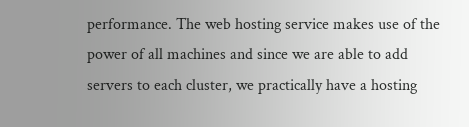performance. The web hosting service makes use of the power of all machines and since we are able to add servers to each cluster, we practically have a hosting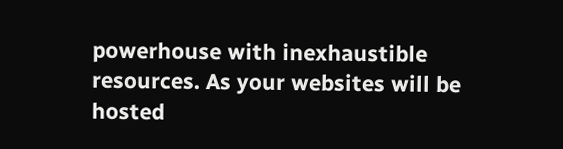powerhouse with inexhaustible resources. As your websites will be hosted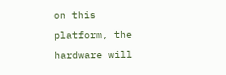on this platform, the hardware will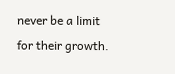never be a limit for their growth.